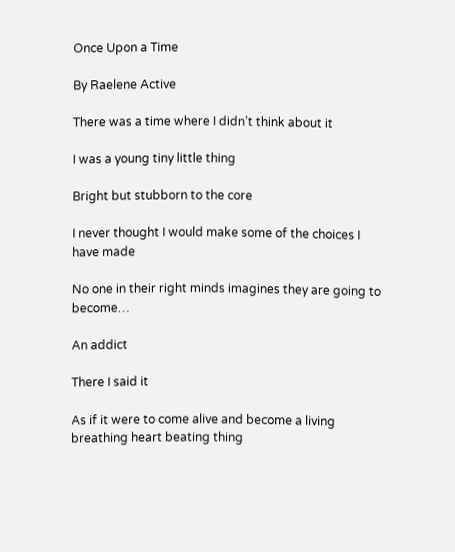Once Upon a Time

By Raelene Active

There was a time where I didn’t think about it

I was a young tiny little thing

Bright but stubborn to the core

I never thought I would make some of the choices I have made

No one in their right minds imagines they are going to become…

An addict

There I said it

As if it were to come alive and become a living breathing heart beating thing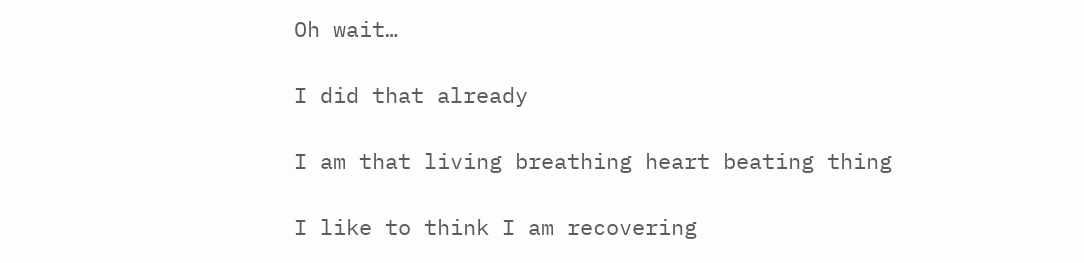Oh wait…

I did that already

I am that living breathing heart beating thing

I like to think I am recovering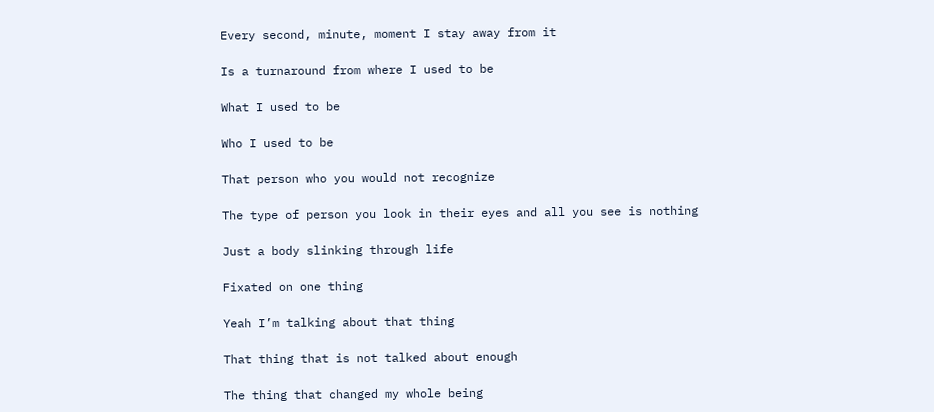Every second, minute, moment I stay away from it

Is a turnaround from where I used to be

What I used to be

Who I used to be

That person who you would not recognize

The type of person you look in their eyes and all you see is nothing

Just a body slinking through life

Fixated on one thing

Yeah I’m talking about that thing

That thing that is not talked about enough

The thing that changed my whole being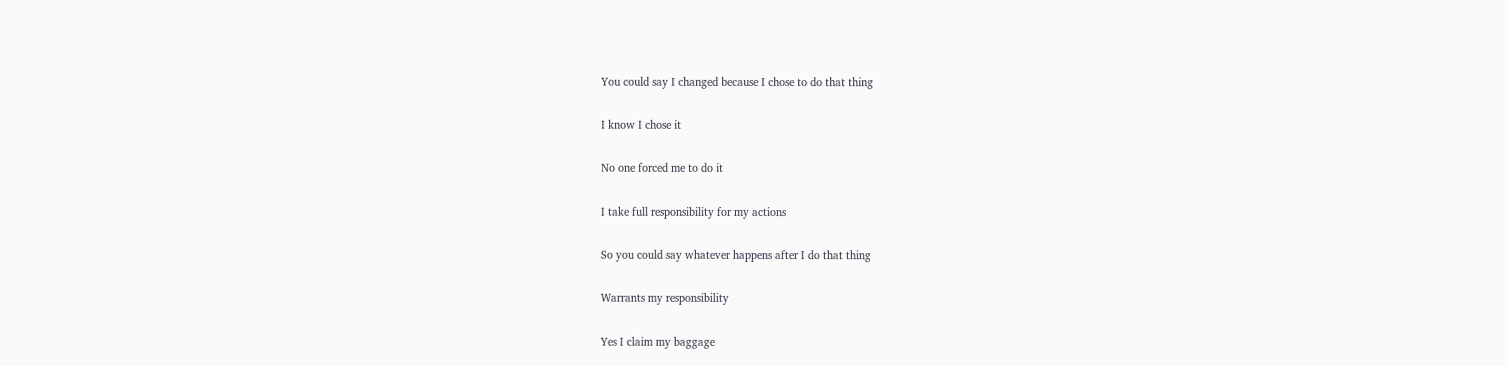You could say I changed because I chose to do that thing

I know I chose it

No one forced me to do it

I take full responsibility for my actions

So you could say whatever happens after I do that thing

Warrants my responsibility

Yes I claim my baggage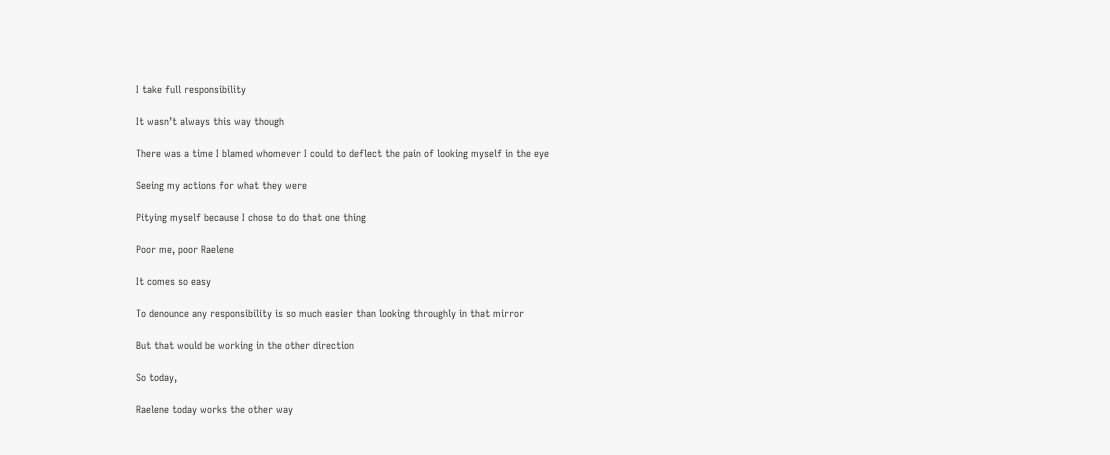I take full responsibility

It wasn’t always this way though

There was a time I blamed whomever I could to deflect the pain of looking myself in the eye

Seeing my actions for what they were

Pitying myself because I chose to do that one thing

Poor me, poor Raelene

It comes so easy

To denounce any responsibility is so much easier than looking throughly in that mirror

But that would be working in the other direction

So today,

Raelene today works the other way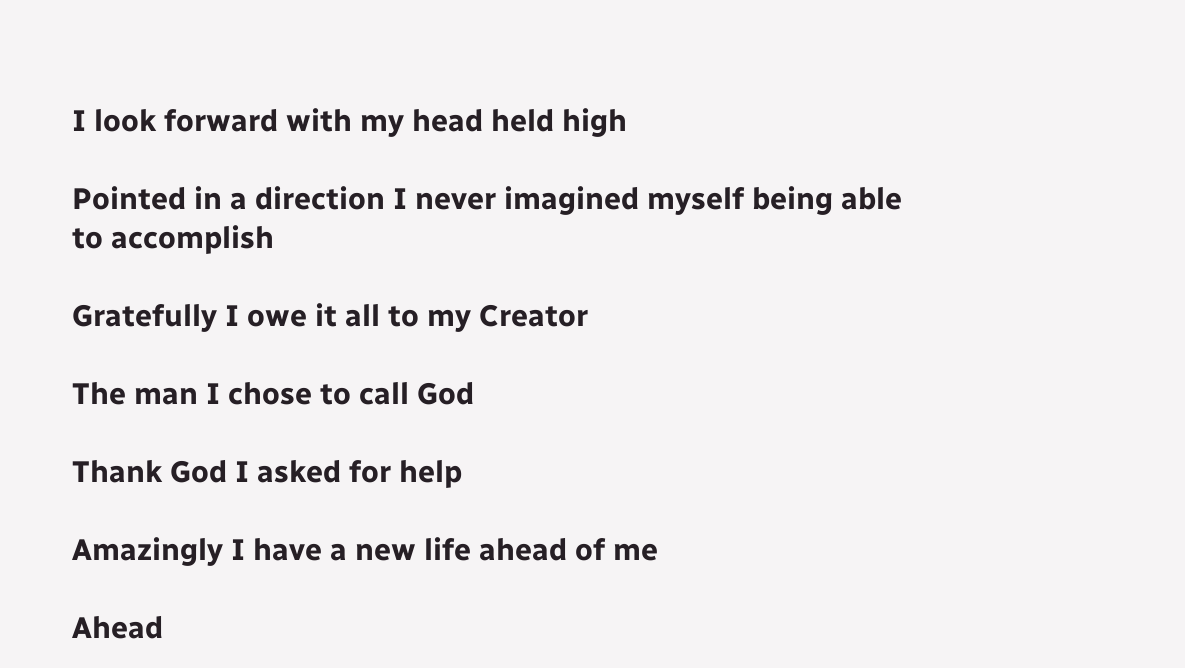I look forward with my head held high

Pointed in a direction I never imagined myself being able to accomplish

Gratefully I owe it all to my Creator

The man I chose to call God

Thank God I asked for help

Amazingly I have a new life ahead of me

Ahead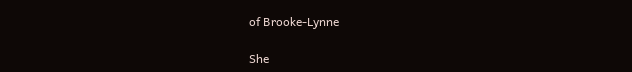of Brooke-Lynne

She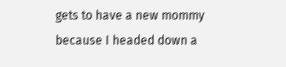gets to have a new mommy because I headed down a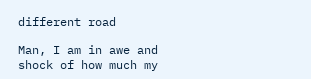different road

Man, I am in awe and shock of how much my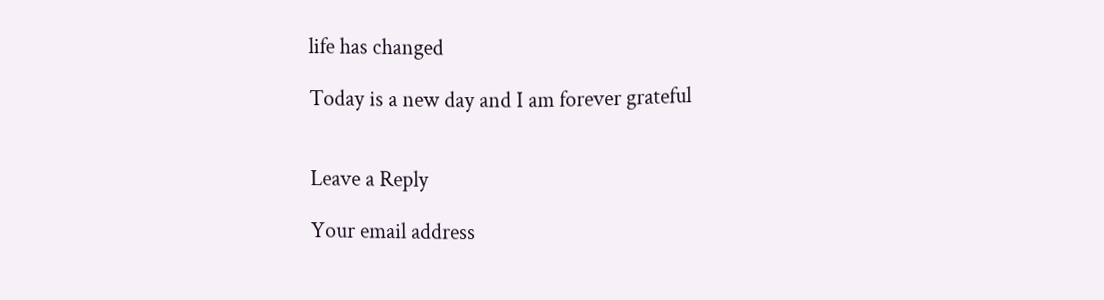life has changed

Today is a new day and I am forever grateful


Leave a Reply

Your email address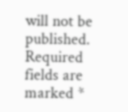will not be published. Required fields are marked *